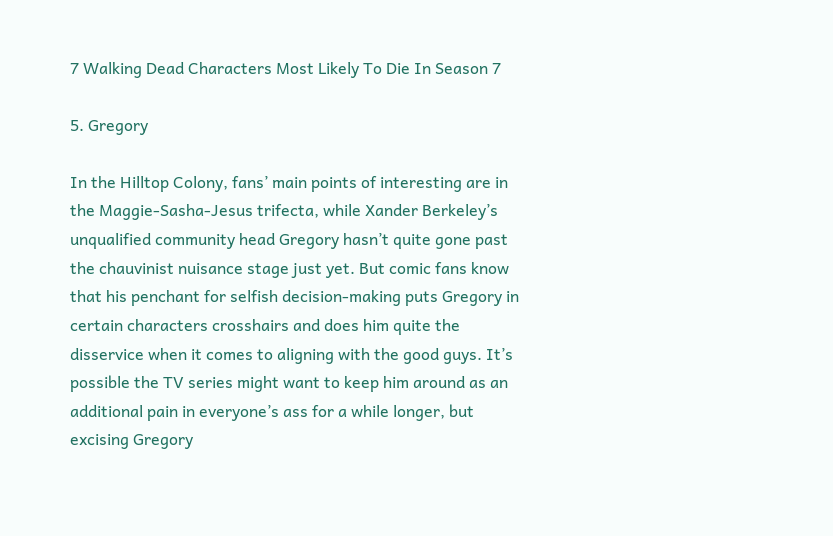7 Walking Dead Characters Most Likely To Die In Season 7

5. Gregory

In the Hilltop Colony, fans’ main points of interesting are in the Maggie-Sasha-Jesus trifecta, while Xander Berkeley’s unqualified community head Gregory hasn’t quite gone past the chauvinist nuisance stage just yet. But comic fans know that his penchant for selfish decision-making puts Gregory in certain characters crosshairs and does him quite the disservice when it comes to aligning with the good guys. It’s possible the TV series might want to keep him around as an additional pain in everyone’s ass for a while longer, but excising Gregory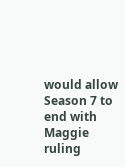would allow Season 7 to end with Maggie ruling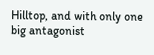Hilltop, and with only one big antagonist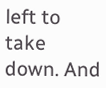left to take down. And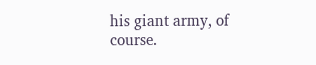his giant army, of course.